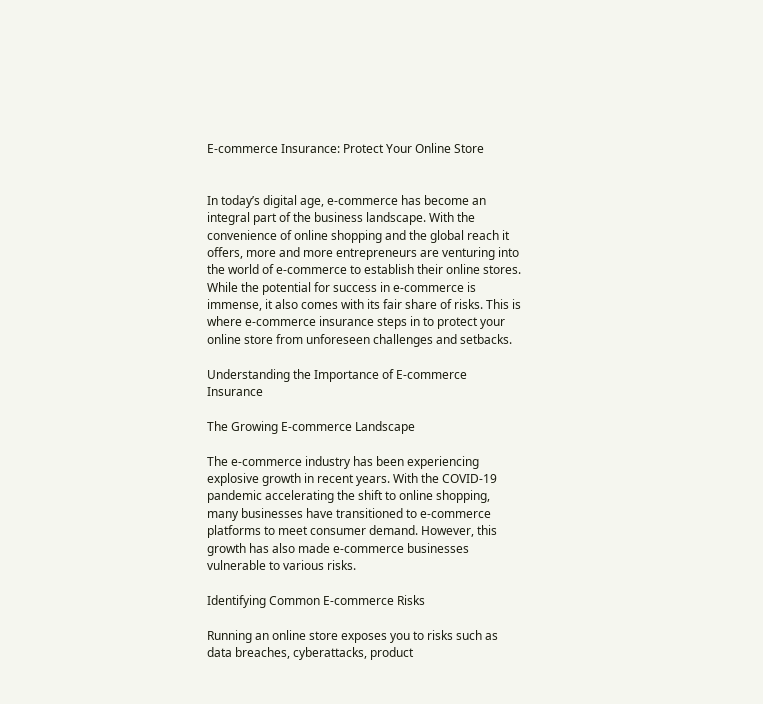E-commerce Insurance: Protect Your Online Store


In today’s digital age, e-commerce has become an integral part of the business landscape. With the convenience of online shopping and the global reach it offers, more and more entrepreneurs are venturing into the world of e-commerce to establish their online stores. While the potential for success in e-commerce is immense, it also comes with its fair share of risks. This is where e-commerce insurance steps in to protect your online store from unforeseen challenges and setbacks.

Understanding the Importance of E-commerce Insurance

The Growing E-commerce Landscape

The e-commerce industry has been experiencing explosive growth in recent years. With the COVID-19 pandemic accelerating the shift to online shopping, many businesses have transitioned to e-commerce platforms to meet consumer demand. However, this growth has also made e-commerce businesses vulnerable to various risks.

Identifying Common E-commerce Risks

Running an online store exposes you to risks such as data breaches, cyberattacks, product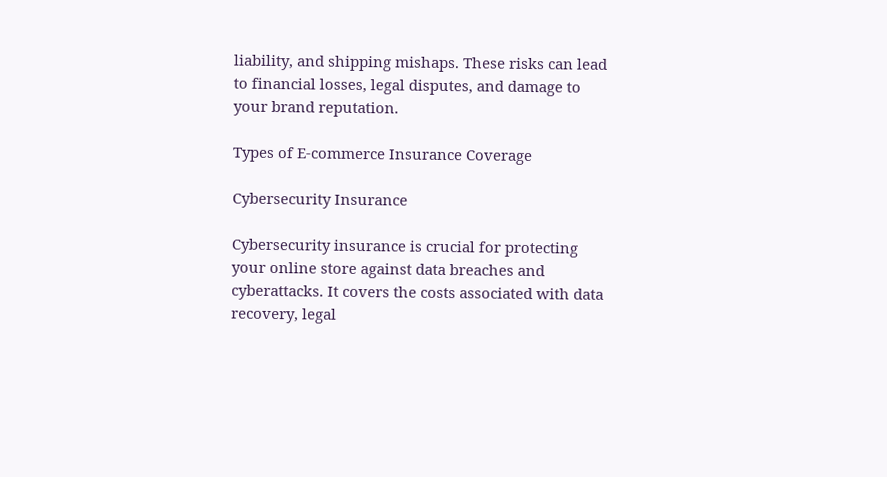liability, and shipping mishaps. These risks can lead to financial losses, legal disputes, and damage to your brand reputation.

Types of E-commerce Insurance Coverage

Cybersecurity Insurance

Cybersecurity insurance is crucial for protecting your online store against data breaches and cyberattacks. It covers the costs associated with data recovery, legal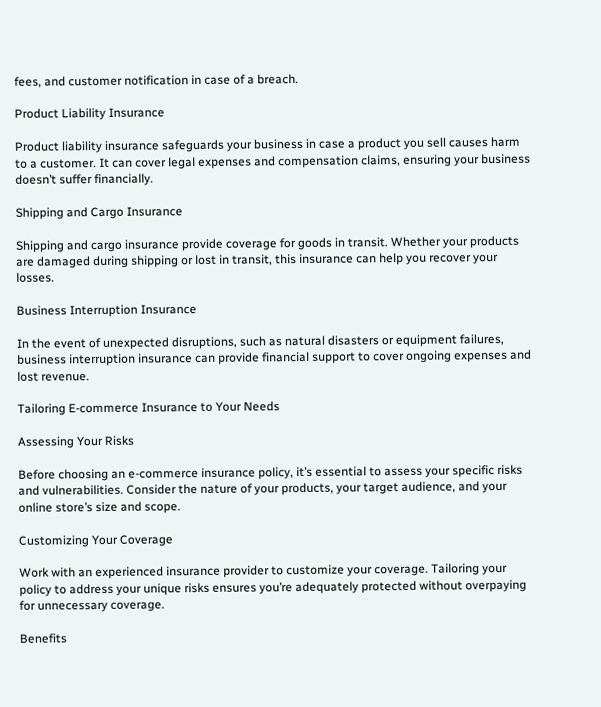fees, and customer notification in case of a breach.

Product Liability Insurance

Product liability insurance safeguards your business in case a product you sell causes harm to a customer. It can cover legal expenses and compensation claims, ensuring your business doesn’t suffer financially.

Shipping and Cargo Insurance

Shipping and cargo insurance provide coverage for goods in transit. Whether your products are damaged during shipping or lost in transit, this insurance can help you recover your losses.

Business Interruption Insurance

In the event of unexpected disruptions, such as natural disasters or equipment failures, business interruption insurance can provide financial support to cover ongoing expenses and lost revenue.

Tailoring E-commerce Insurance to Your Needs

Assessing Your Risks

Before choosing an e-commerce insurance policy, it’s essential to assess your specific risks and vulnerabilities. Consider the nature of your products, your target audience, and your online store’s size and scope.

Customizing Your Coverage

Work with an experienced insurance provider to customize your coverage. Tailoring your policy to address your unique risks ensures you’re adequately protected without overpaying for unnecessary coverage.

Benefits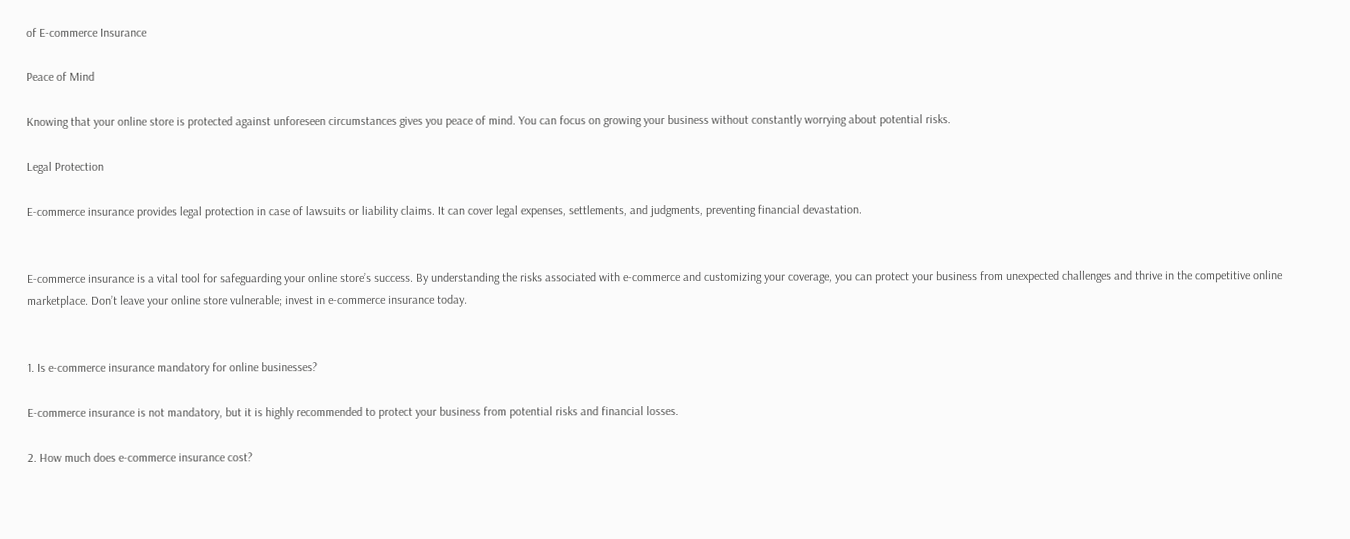of E-commerce Insurance

Peace of Mind

Knowing that your online store is protected against unforeseen circumstances gives you peace of mind. You can focus on growing your business without constantly worrying about potential risks.

Legal Protection

E-commerce insurance provides legal protection in case of lawsuits or liability claims. It can cover legal expenses, settlements, and judgments, preventing financial devastation.


E-commerce insurance is a vital tool for safeguarding your online store’s success. By understanding the risks associated with e-commerce and customizing your coverage, you can protect your business from unexpected challenges and thrive in the competitive online marketplace. Don’t leave your online store vulnerable; invest in e-commerce insurance today.


1. Is e-commerce insurance mandatory for online businesses?

E-commerce insurance is not mandatory, but it is highly recommended to protect your business from potential risks and financial losses.

2. How much does e-commerce insurance cost?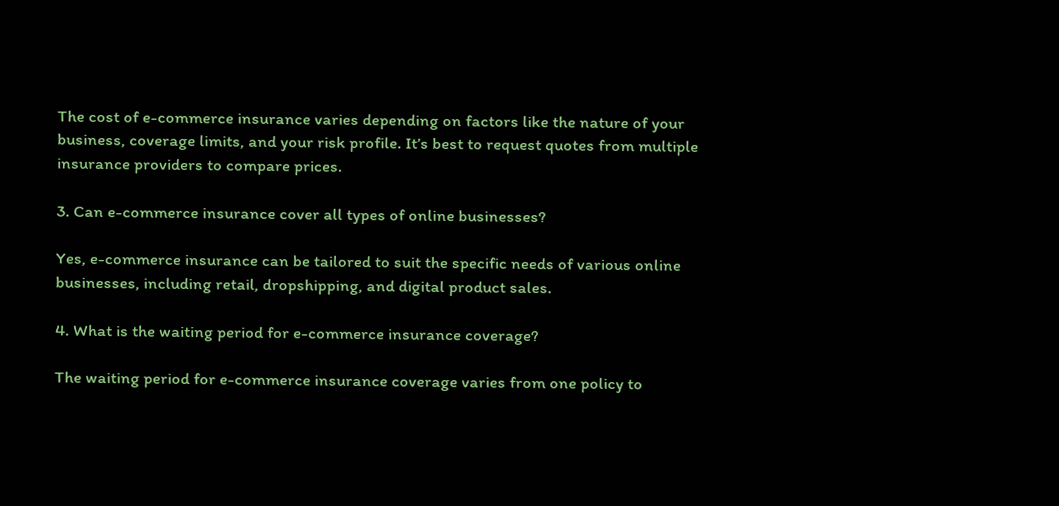The cost of e-commerce insurance varies depending on factors like the nature of your business, coverage limits, and your risk profile. It’s best to request quotes from multiple insurance providers to compare prices.

3. Can e-commerce insurance cover all types of online businesses?

Yes, e-commerce insurance can be tailored to suit the specific needs of various online businesses, including retail, dropshipping, and digital product sales.

4. What is the waiting period for e-commerce insurance coverage?

The waiting period for e-commerce insurance coverage varies from one policy to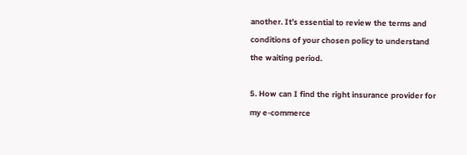another. It’s essential to review the terms and conditions of your chosen policy to understand the waiting period.

5. How can I find the right insurance provider for my e-commerce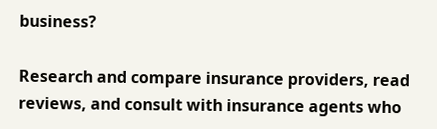business?

Research and compare insurance providers, read reviews, and consult with insurance agents who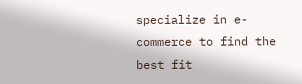specialize in e-commerce to find the best fit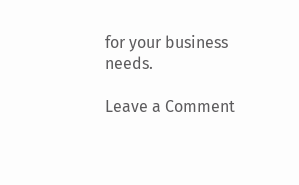for your business needs.

Leave a Comment